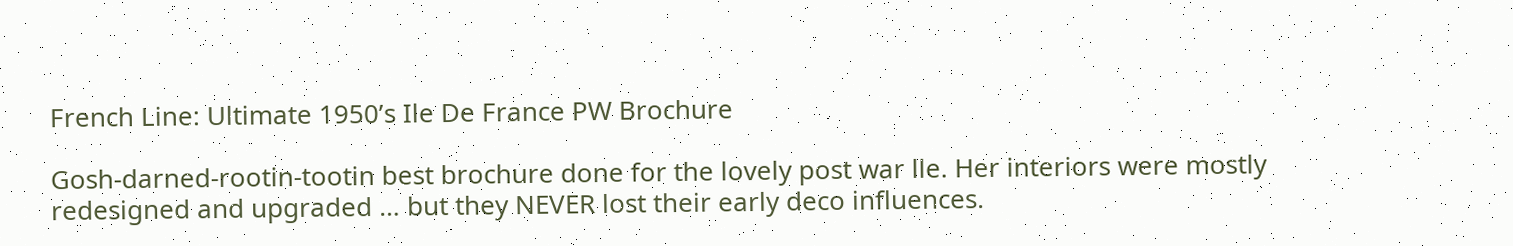French Line: Ultimate 1950’s Ile De France PW Brochure

Gosh-darned-rootin-tootin best brochure done for the lovely post war lle. Her interiors were mostly redesigned and upgraded … but they NEVER lost their early deco influences.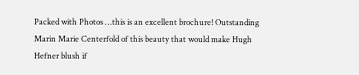Packed with Photos …this is an excellent brochure! Outstanding Marin Marie Centerfold of this beauty that would make Hugh Hefner blush if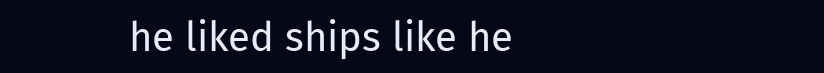he liked ships like he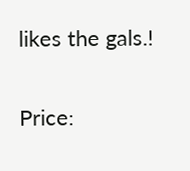likes the gals.!


Price: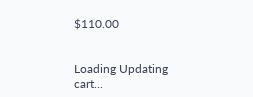$110.00


Loading Updating cart...